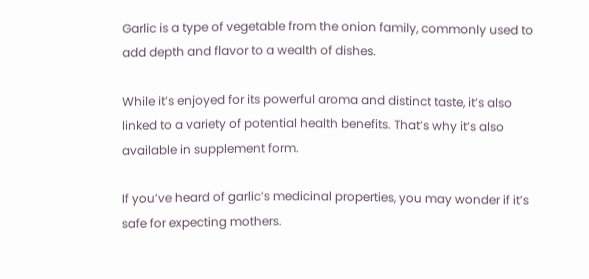Garlic is a type of vegetable from the onion family, commonly used to add depth and flavor to a wealth of dishes.

While it’s enjoyed for its powerful aroma and distinct taste, it’s also linked to a variety of potential health benefits. That’s why it’s also available in supplement form.

If you’ve heard of garlic’s medicinal properties, you may wonder if it’s safe for expecting mothers.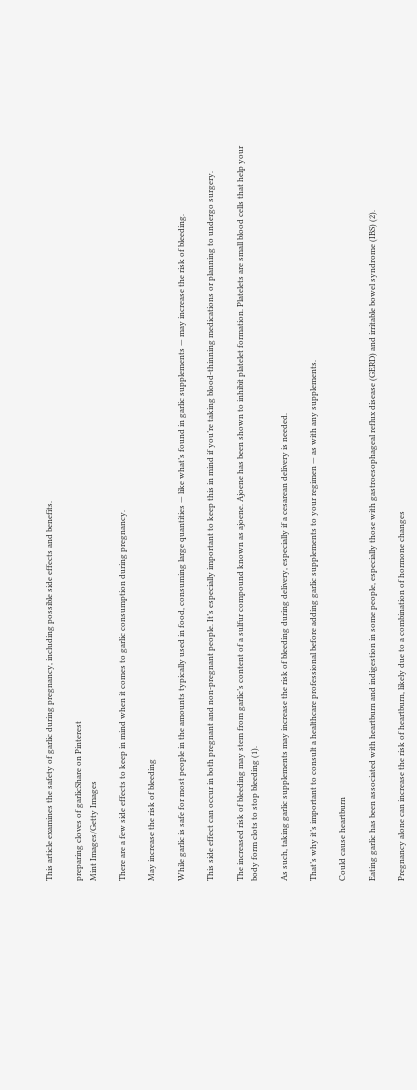This article examines the safety of garlic during pregnancy, including possible side effects and benefits.

preparing cloves of garlicShare on Pinterest
Mint Images/Getty Images

There are a few side effects to keep in mind when it comes to garlic consumption during pregnancy.

May increase the risk of bleeding

While garlic is safe for most people in the amounts typically used in food, consuming large quantities — like what’s found in garlic supplements — may increase the risk of bleeding.

This side effect can occur in both pregnant and non-pregnant people. It’s especially important to keep this in mind if you’re taking blood-thinning medications or planning to undergo surgery.

The increased risk of bleeding may stem from garlic’s content of a sulfur compound known as ajoene. Ajoene has been shown to inhibit platelet formation. Platelets are small blood cells that help your body form clots to stop bleeding (1).

As such, taking garlic supplements may increase the risk of bleeding during delivery, especially if a cesarean delivery is needed.

That’s why it’s important to consult a healthcare professional before adding garlic supplements to your regimen — as with any supplements.

Could cause heartburn

Eating garlic has been associated with heartburn and indigestion in some people, especially those with gastroesophageal reflux disease (GERD) and irritable bowel syndrome (IBS) (2).

Pregnancy alone can increase the risk of heartburn, likely due to a combination of hormone changes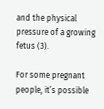and the physical pressure of a growing fetus (3).

For some pregnant people, it’s possible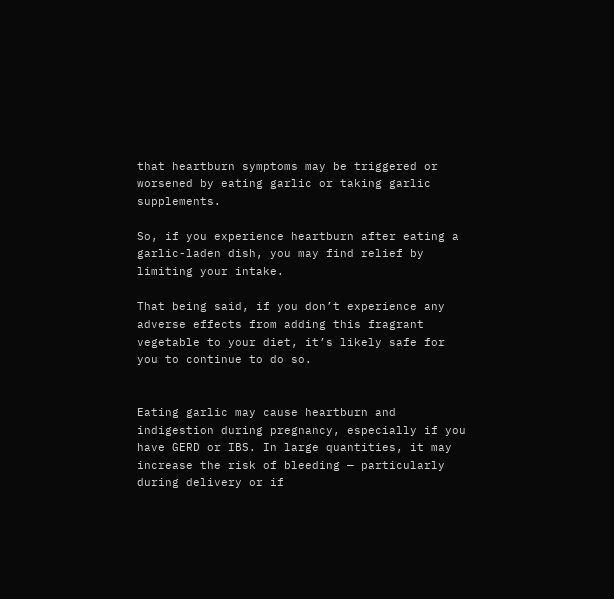that heartburn symptoms may be triggered or worsened by eating garlic or taking garlic supplements.

So, if you experience heartburn after eating a garlic-laden dish, you may find relief by limiting your intake.

That being said, if you don’t experience any adverse effects from adding this fragrant vegetable to your diet, it’s likely safe for you to continue to do so.


Eating garlic may cause heartburn and indigestion during pregnancy, especially if you have GERD or IBS. In large quantities, it may increase the risk of bleeding — particularly during delivery or if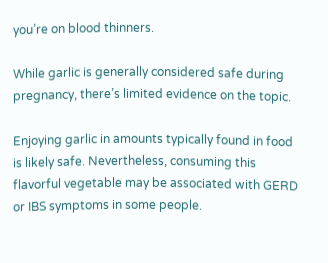you’re on blood thinners.

While garlic is generally considered safe during pregnancy, there’s limited evidence on the topic.

Enjoying garlic in amounts typically found in food is likely safe. Nevertheless, consuming this flavorful vegetable may be associated with GERD or IBS symptoms in some people.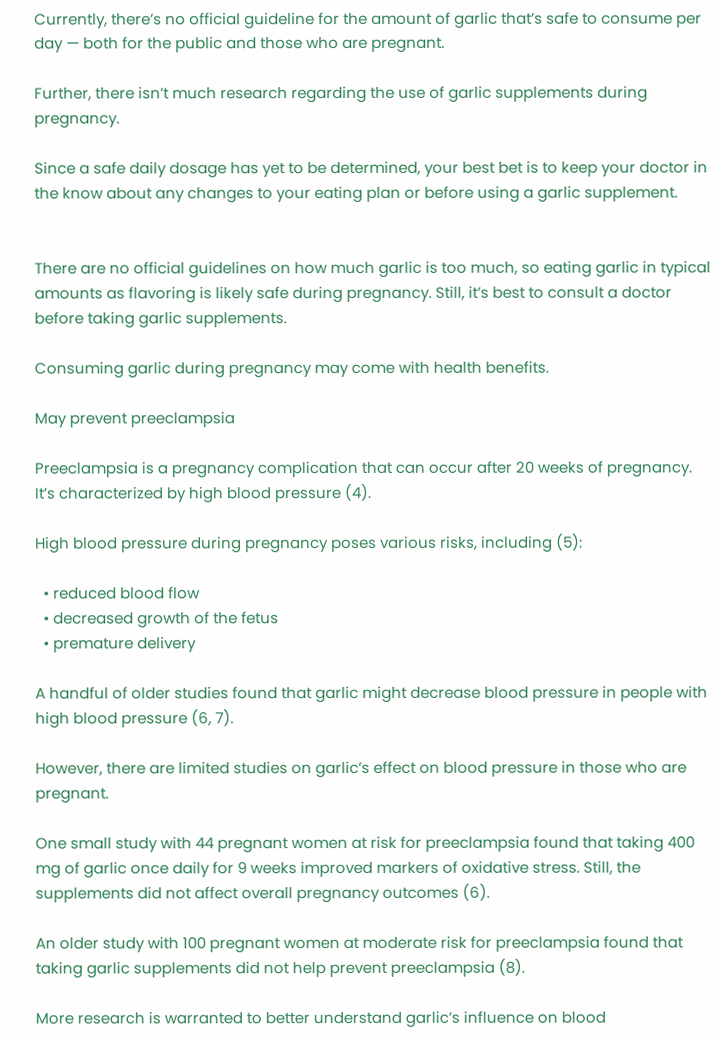Currently, there’s no official guideline for the amount of garlic that’s safe to consume per day — both for the public and those who are pregnant.

Further, there isn’t much research regarding the use of garlic supplements during pregnancy.

Since a safe daily dosage has yet to be determined, your best bet is to keep your doctor in the know about any changes to your eating plan or before using a garlic supplement.


There are no official guidelines on how much garlic is too much, so eating garlic in typical amounts as flavoring is likely safe during pregnancy. Still, it’s best to consult a doctor before taking garlic supplements.

Consuming garlic during pregnancy may come with health benefits.

May prevent preeclampsia

Preeclampsia is a pregnancy complication that can occur after 20 weeks of pregnancy. It’s characterized by high blood pressure (4).

High blood pressure during pregnancy poses various risks, including (5):

  • reduced blood flow
  • decreased growth of the fetus
  • premature delivery

A handful of older studies found that garlic might decrease blood pressure in people with high blood pressure (6, 7).

However, there are limited studies on garlic’s effect on blood pressure in those who are pregnant.

One small study with 44 pregnant women at risk for preeclampsia found that taking 400 mg of garlic once daily for 9 weeks improved markers of oxidative stress. Still, the supplements did not affect overall pregnancy outcomes (6).

An older study with 100 pregnant women at moderate risk for preeclampsia found that taking garlic supplements did not help prevent preeclampsia (8).

More research is warranted to better understand garlic’s influence on blood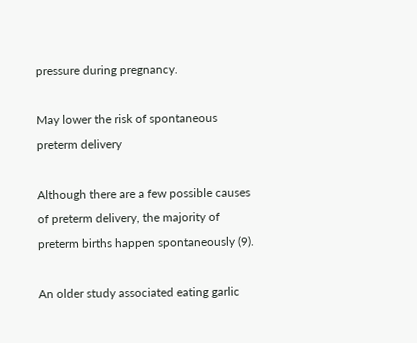pressure during pregnancy.

May lower the risk of spontaneous preterm delivery

Although there are a few possible causes of preterm delivery, the majority of preterm births happen spontaneously (9).

An older study associated eating garlic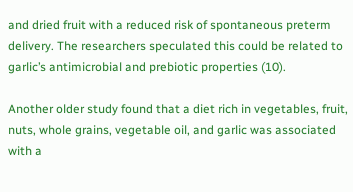and dried fruit with a reduced risk of spontaneous preterm delivery. The researchers speculated this could be related to garlic’s antimicrobial and prebiotic properties (10).

Another older study found that a diet rich in vegetables, fruit, nuts, whole grains, vegetable oil, and garlic was associated with a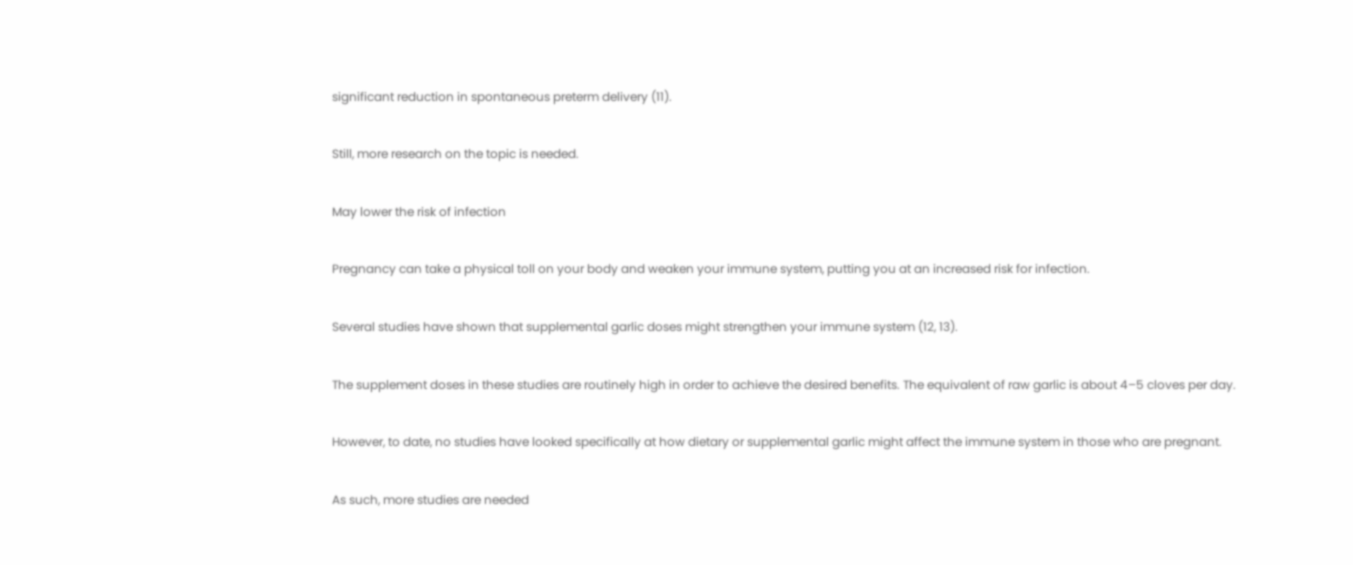significant reduction in spontaneous preterm delivery (11).

Still, more research on the topic is needed.

May lower the risk of infection

Pregnancy can take a physical toll on your body and weaken your immune system, putting you at an increased risk for infection.

Several studies have shown that supplemental garlic doses might strengthen your immune system (12, 13).

The supplement doses in these studies are routinely high in order to achieve the desired benefits. The equivalent of raw garlic is about 4–5 cloves per day.

However, to date, no studies have looked specifically at how dietary or supplemental garlic might affect the immune system in those who are pregnant.

As such, more studies are needed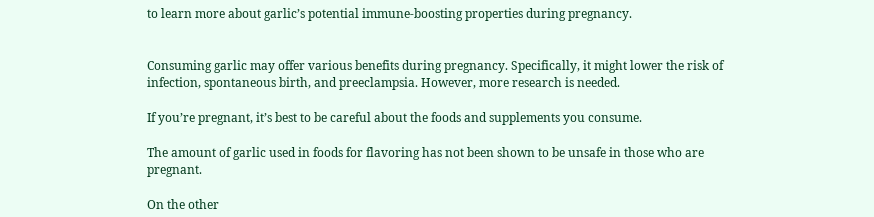to learn more about garlic’s potential immune-boosting properties during pregnancy.


Consuming garlic may offer various benefits during pregnancy. Specifically, it might lower the risk of infection, spontaneous birth, and preeclampsia. However, more research is needed.

If you’re pregnant, it’s best to be careful about the foods and supplements you consume.

The amount of garlic used in foods for flavoring has not been shown to be unsafe in those who are pregnant.

On the other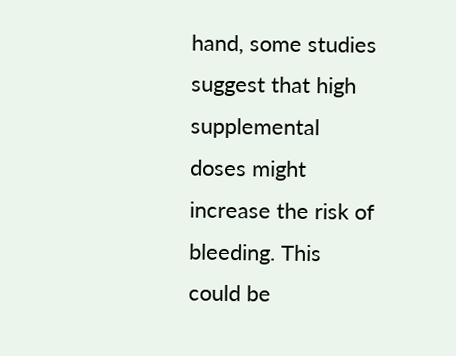hand, some studies suggest that high supplemental doses might increase the risk of bleeding. This could be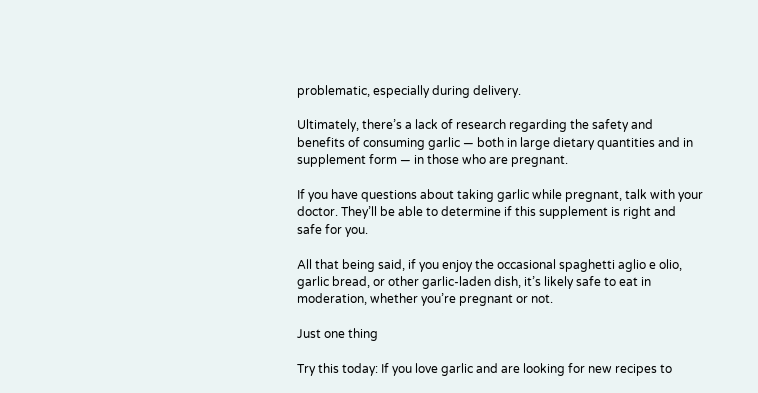problematic, especially during delivery.

Ultimately, there’s a lack of research regarding the safety and benefits of consuming garlic — both in large dietary quantities and in supplement form — in those who are pregnant.

If you have questions about taking garlic while pregnant, talk with your doctor. They’ll be able to determine if this supplement is right and safe for you.

All that being said, if you enjoy the occasional spaghetti aglio e olio, garlic bread, or other garlic-laden dish, it’s likely safe to eat in moderation, whether you’re pregnant or not.

Just one thing

Try this today: If you love garlic and are looking for new recipes to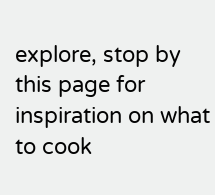explore, stop by this page for inspiration on what to cook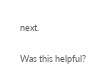next.

Was this helpful?